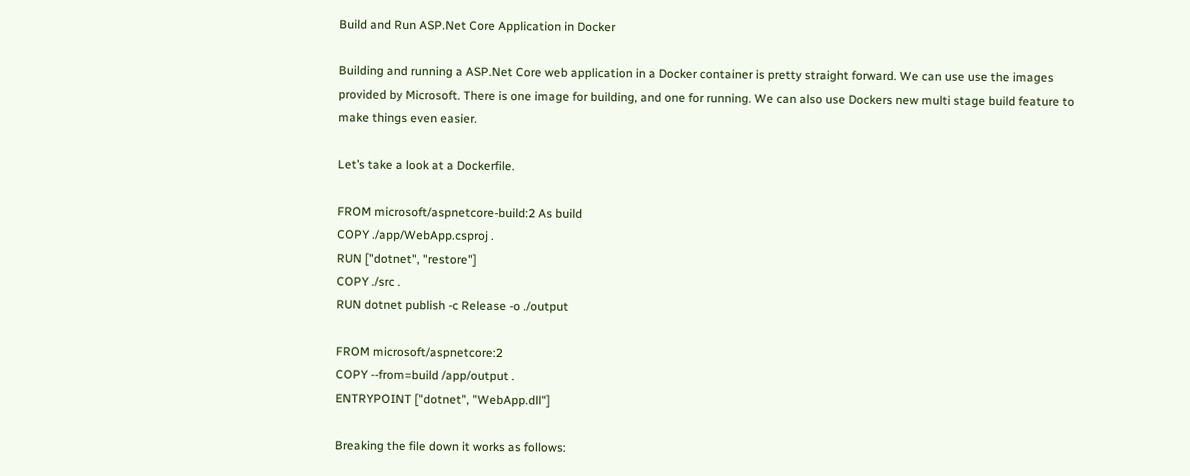Build and Run ASP.Net Core Application in Docker

Building and running a ASP.Net Core web application in a Docker container is pretty straight forward. We can use use the images provided by Microsoft. There is one image for building, and one for running. We can also use Dockers new multi stage build feature to make things even easier.

Let’s take a look at a Dockerfile.

FROM microsoft/aspnetcore-build:2 As build
COPY ./app/WebApp.csproj .
RUN ["dotnet", "restore"]
COPY ./src .
RUN dotnet publish -c Release -o ./output

FROM microsoft/aspnetcore:2
COPY --from=build /app/output .
ENTRYPOINT ["dotnet", "WebApp.dll"]

Breaking the file down it works as follows: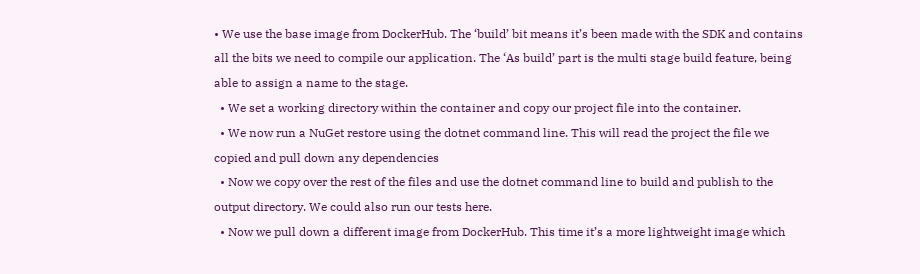• We use the base image from DockerHub. The ‘build’ bit means it’s been made with the SDK and contains all the bits we need to compile our application. The ‘As build’ part is the multi stage build feature, being able to assign a name to the stage.
  • We set a working directory within the container and copy our project file into the container.
  • We now run a NuGet restore using the dotnet command line. This will read the project the file we copied and pull down any dependencies
  • Now we copy over the rest of the files and use the dotnet command line to build and publish to the output directory. We could also run our tests here.
  • Now we pull down a different image from DockerHub. This time it’s a more lightweight image which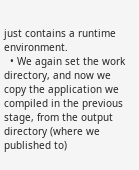just contains a runtime environment.
  • We again set the work directory, and now we copy the application we compiled in the previous stage, from the output directory (where we published to)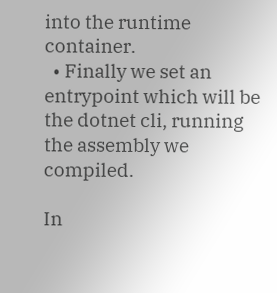into the runtime container.
  • Finally we set an entrypoint which will be the dotnet cli, running the assembly we compiled.

In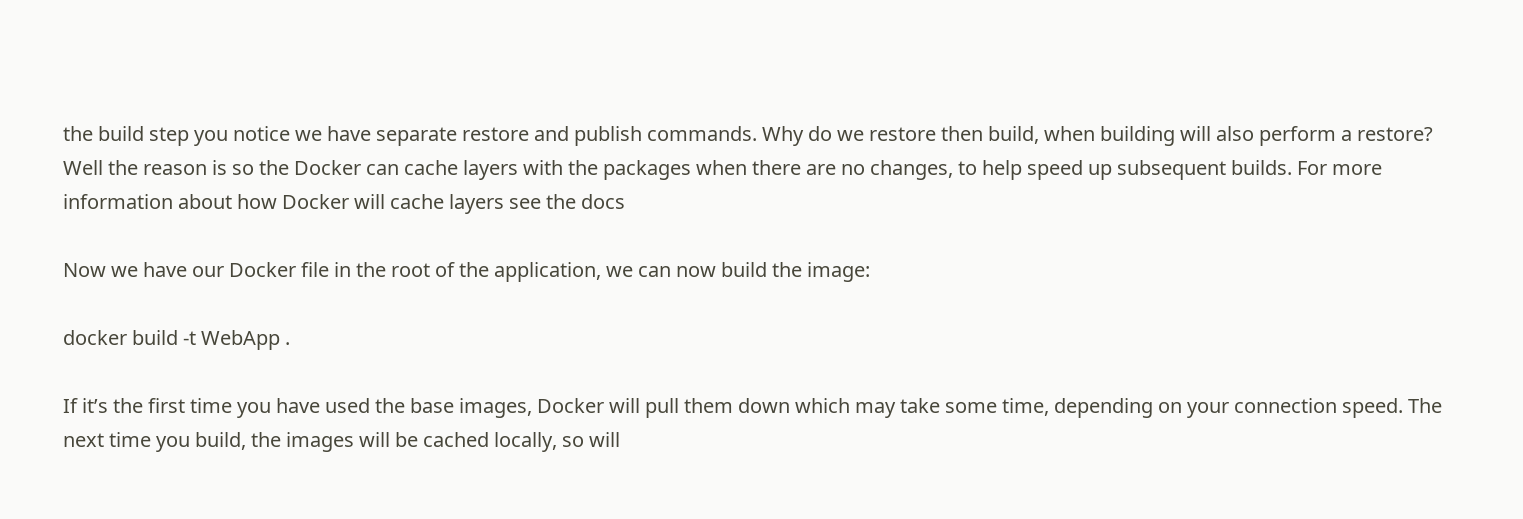the build step you notice we have separate restore and publish commands. Why do we restore then build, when building will also perform a restore? Well the reason is so the Docker can cache layers with the packages when there are no changes, to help speed up subsequent builds. For more information about how Docker will cache layers see the docs

Now we have our Docker file in the root of the application, we can now build the image:

docker build -t WebApp .

If it’s the first time you have used the base images, Docker will pull them down which may take some time, depending on your connection speed. The next time you build, the images will be cached locally, so will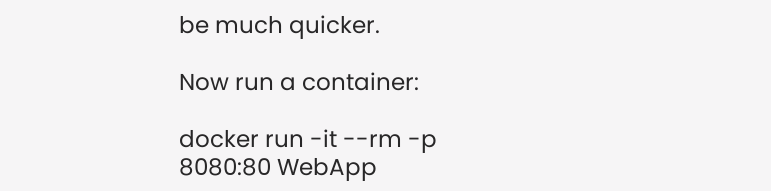be much quicker.

Now run a container:

docker run -it --rm -p 8080:80 WebApp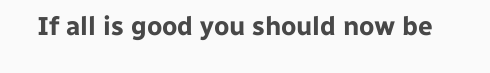If all is good you should now be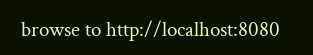browse to http://localhost:8080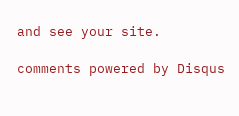and see your site.

comments powered by Disqus